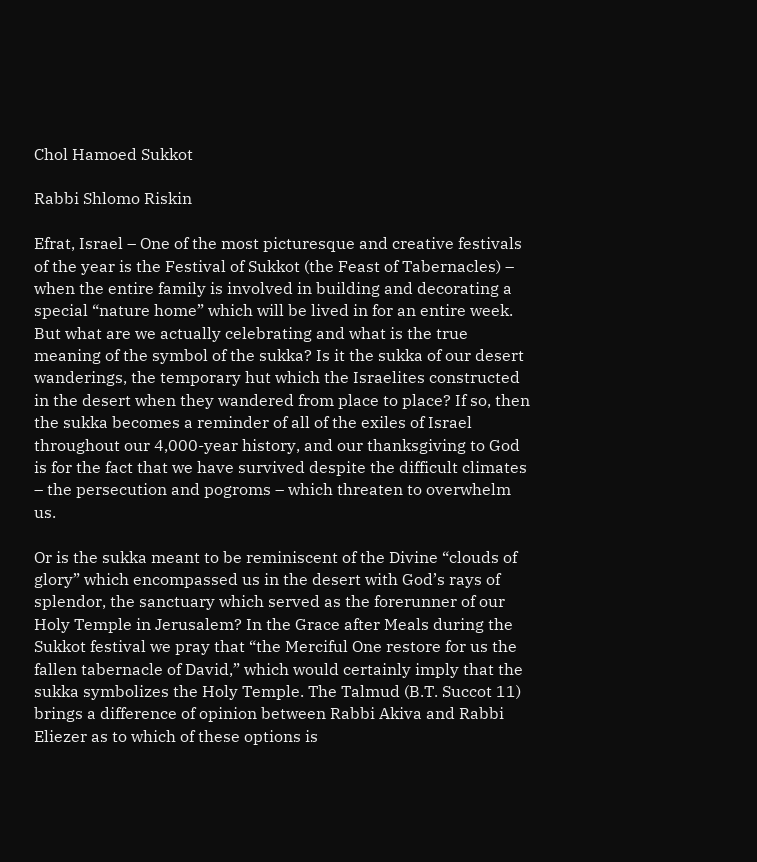Chol Hamoed Sukkot

Rabbi Shlomo Riskin

Efrat, Israel – One of the most picturesque and creative festivals of the year is the Festival of Sukkot (the Feast of Tabernacles) – when the entire family is involved in building and decorating a special “nature home” which will be lived in for an entire week. But what are we actually celebrating and what is the true meaning of the symbol of the sukka? Is it the sukka of our desert wanderings, the temporary hut which the Israelites constructed in the desert when they wandered from place to place? If so, then the sukka becomes a reminder of all of the exiles of Israel throughout our 4,000-year history, and our thanksgiving to God is for the fact that we have survived despite the difficult climates – the persecution and pogroms – which threaten to overwhelm us.

Or is the sukka meant to be reminiscent of the Divine “clouds of glory” which encompassed us in the desert with God’s rays of splendor, the sanctuary which served as the forerunner of our Holy Temple in Jerusalem? In the Grace after Meals during the Sukkot festival we pray that “the Merciful One restore for us the fallen tabernacle of David,” which would certainly imply that the sukka symbolizes the Holy Temple. The Talmud (B.T. Succot 11) brings a difference of opinion between Rabbi Akiva and Rabbi Eliezer as to which of these options is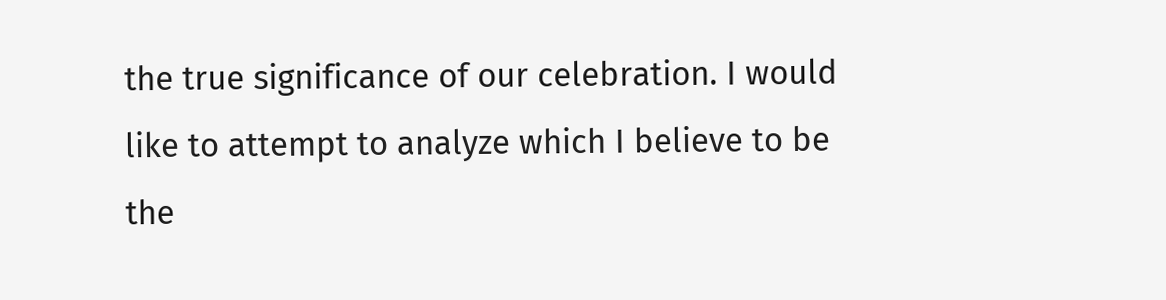the true significance of our celebration. I would like to attempt to analyze which I believe to be the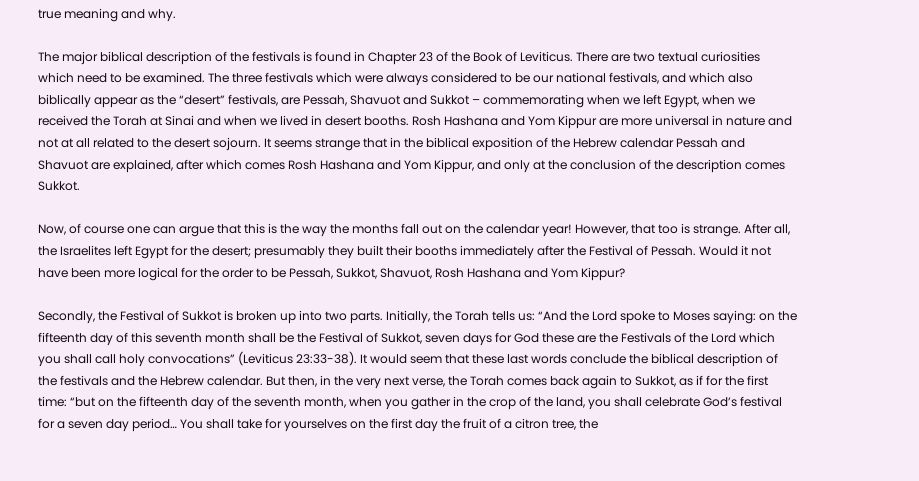true meaning and why.

The major biblical description of the festivals is found in Chapter 23 of the Book of Leviticus. There are two textual curiosities which need to be examined. The three festivals which were always considered to be our national festivals, and which also biblically appear as the “desert” festivals, are Pessah, Shavuot and Sukkot – commemorating when we left Egypt, when we received the Torah at Sinai and when we lived in desert booths. Rosh Hashana and Yom Kippur are more universal in nature and not at all related to the desert sojourn. It seems strange that in the biblical exposition of the Hebrew calendar Pessah and Shavuot are explained, after which comes Rosh Hashana and Yom Kippur, and only at the conclusion of the description comes Sukkot.

Now, of course one can argue that this is the way the months fall out on the calendar year! However, that too is strange. After all, the Israelites left Egypt for the desert; presumably they built their booths immediately after the Festival of Pessah. Would it not have been more logical for the order to be Pessah, Sukkot, Shavuot, Rosh Hashana and Yom Kippur?

Secondly, the Festival of Sukkot is broken up into two parts. Initially, the Torah tells us: “And the Lord spoke to Moses saying: on the fifteenth day of this seventh month shall be the Festival of Sukkot, seven days for God these are the Festivals of the Lord which you shall call holy convocations” (Leviticus 23:33-38). It would seem that these last words conclude the biblical description of the festivals and the Hebrew calendar. But then, in the very next verse, the Torah comes back again to Sukkot, as if for the first time: “but on the fifteenth day of the seventh month, when you gather in the crop of the land, you shall celebrate God’s festival for a seven day period… You shall take for yourselves on the first day the fruit of a citron tree, the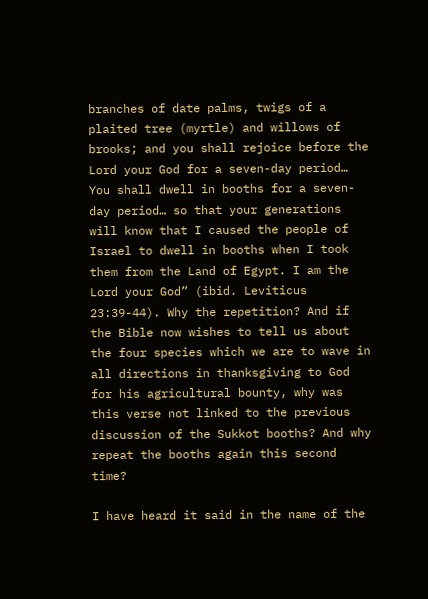branches of date palms, twigs of a plaited tree (myrtle) and willows of brooks; and you shall rejoice before the Lord your God for a seven-day period… You shall dwell in booths for a seven-day period… so that your generations will know that I caused the people of Israel to dwell in booths when I took them from the Land of Egypt. I am the Lord your God” (ibid. Leviticus 23:39-44). Why the repetition? And if the Bible now wishes to tell us about the four species which we are to wave in all directions in thanksgiving to God for his agricultural bounty, why was this verse not linked to the previous discussion of the Sukkot booths? And why repeat the booths again this second time?

I have heard it said in the name of the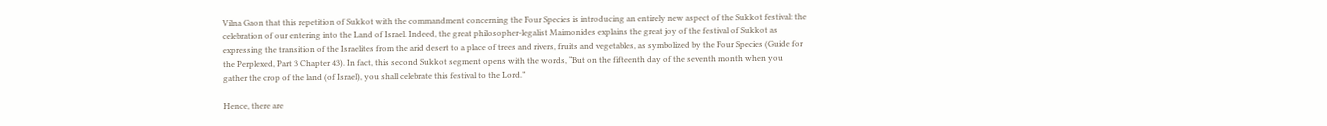Vilna Gaon that this repetition of Sukkot with the commandment concerning the Four Species is introducing an entirely new aspect of the Sukkot festival: the celebration of our entering into the Land of Israel. Indeed, the great philosopher-legalist Maimonides explains the great joy of the festival of Sukkot as expressing the transition of the Israelites from the arid desert to a place of trees and rivers, fruits and vegetables, as symbolized by the Four Species (Guide for the Perplexed, Part 3 Chapter 43). In fact, this second Sukkot segment opens with the words, “But on the fifteenth day of the seventh month when you gather the crop of the land (of Israel), you shall celebrate this festival to the Lord.”

Hence, there are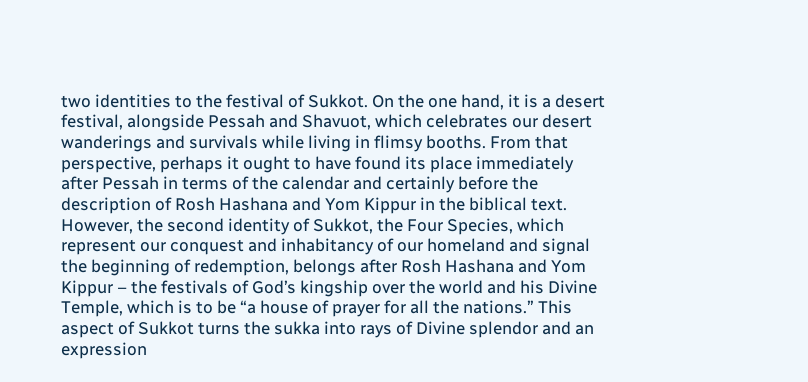two identities to the festival of Sukkot. On the one hand, it is a desert festival, alongside Pessah and Shavuot, which celebrates our desert wanderings and survivals while living in flimsy booths. From that perspective, perhaps it ought to have found its place immediately after Pessah in terms of the calendar and certainly before the description of Rosh Hashana and Yom Kippur in the biblical text. However, the second identity of Sukkot, the Four Species, which represent our conquest and inhabitancy of our homeland and signal the beginning of redemption, belongs after Rosh Hashana and Yom Kippur – the festivals of God’s kingship over the world and his Divine Temple, which is to be “a house of prayer for all the nations.” This aspect of Sukkot turns the sukka into rays of Divine splendor and an expression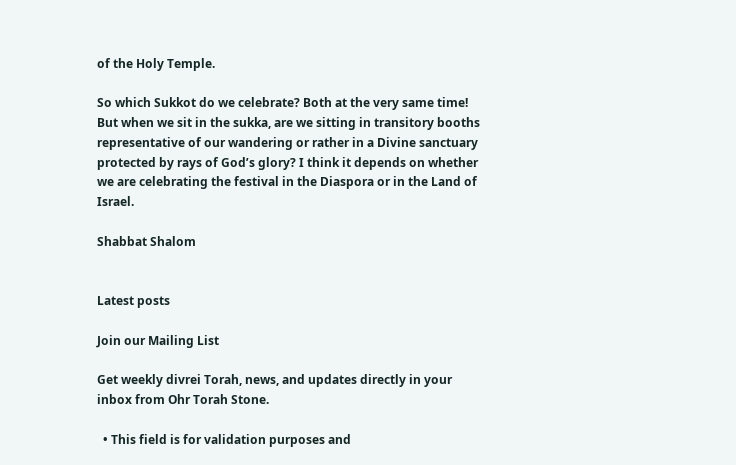of the Holy Temple.

So which Sukkot do we celebrate? Both at the very same time! But when we sit in the sukka, are we sitting in transitory booths representative of our wandering or rather in a Divine sanctuary protected by rays of God’s glory? I think it depends on whether we are celebrating the festival in the Diaspora or in the Land of Israel.

Shabbat Shalom


Latest posts

Join our Mailing List

Get weekly divrei Torah, news, and updates directly in your inbox from Ohr Torah Stone.

  • This field is for validation purposes and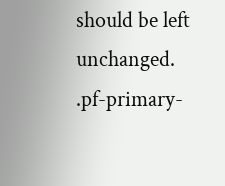should be left unchanged.
.pf-primary-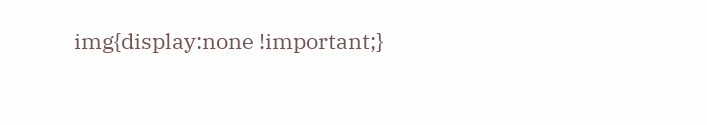img{display:none !important;}